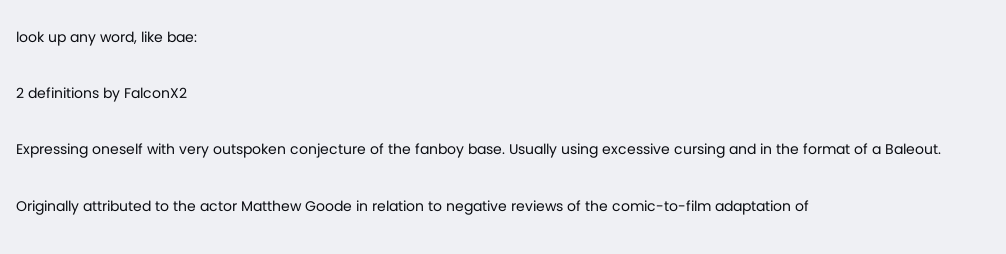look up any word, like bae:

2 definitions by FalconX2

Expressing oneself with very outspoken conjecture of the fanboy base. Usually using excessive cursing and in the format of a Baleout.

Originally attributed to the actor Matthew Goode in relation to negative reviews of the comic-to-film adaptation of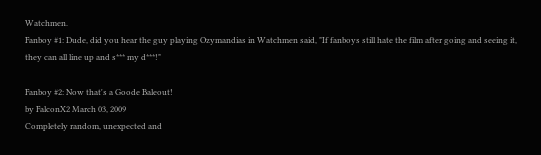Watchmen.
Fanboy #1: Dude, did you hear the guy playing Ozymandias in Watchmen said, "If fanboys still hate the film after going and seeing it, they can all line up and s*** my d***!"

Fanboy #2: Now that's a Goode Baleout!
by FalconX2 March 03, 2009
Completely random, unexpected and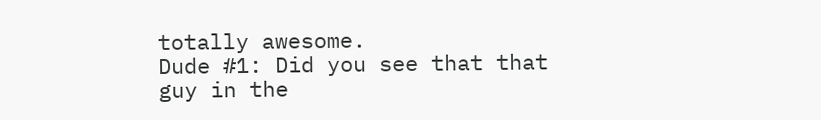totally awesome.
Dude #1: Did you see that that guy in the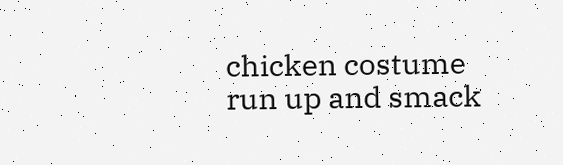chicken costume run up and smack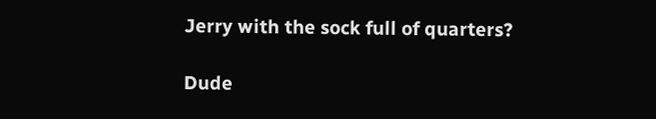Jerry with the sock full of quarters?

Dude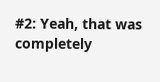#2: Yeah, that was completely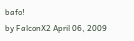bafo!
by FalconX2 April 06, 2009